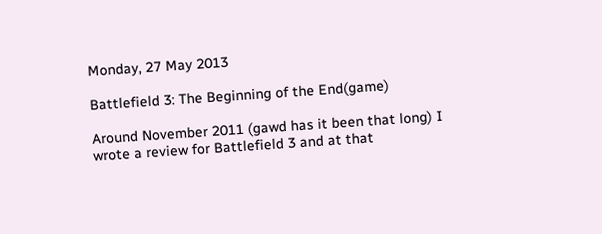Monday, 27 May 2013

Battlefield 3: The Beginning of the End(game)

Around November 2011 (gawd has it been that long) I wrote a review for Battlefield 3 and at that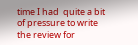time I had  quite a bit of pressure to write the review for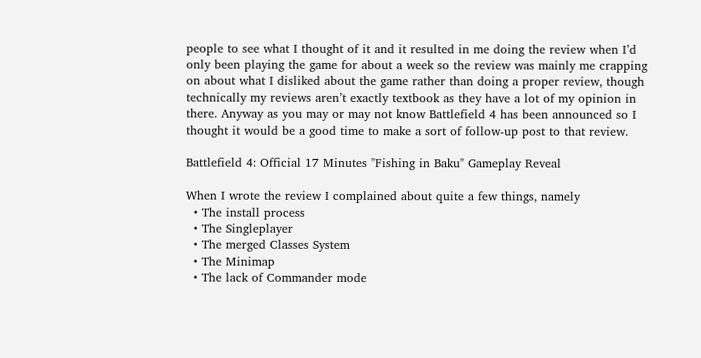people to see what I thought of it and it resulted in me doing the review when I’d only been playing the game for about a week so the review was mainly me crapping on about what I disliked about the game rather than doing a proper review, though technically my reviews aren’t exactly textbook as they have a lot of my opinion in there. Anyway as you may or may not know Battlefield 4 has been announced so I thought it would be a good time to make a sort of follow-up post to that review.

Battlefield 4: Official 17 Minutes "Fishing in Baku" Gameplay Reveal

When I wrote the review I complained about quite a few things, namely
  • The install process
  • The Singleplayer
  • The merged Classes System
  • The Minimap
  • The lack of Commander mode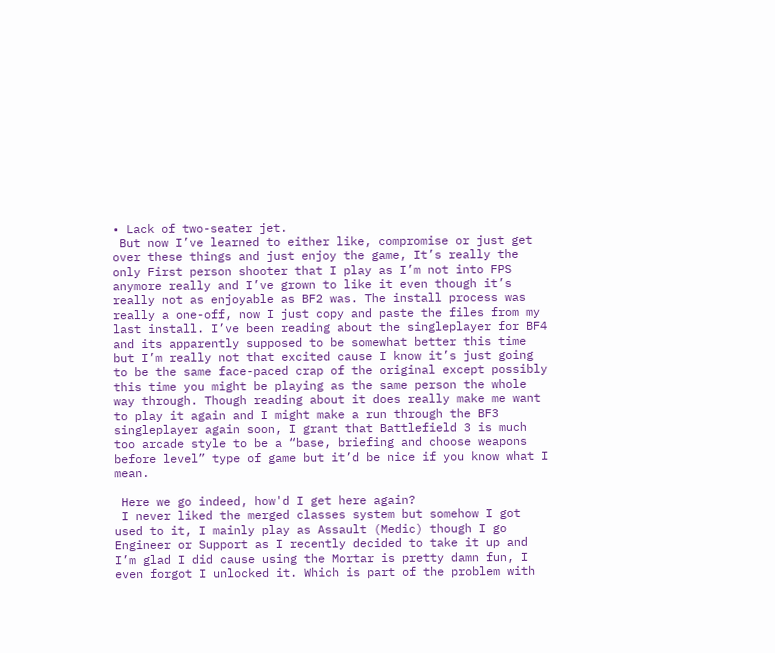• Lack of two-seater jet.
 But now I’ve learned to either like, compromise or just get over these things and just enjoy the game, It’s really the only First person shooter that I play as I’m not into FPS anymore really and I’ve grown to like it even though it’s really not as enjoyable as BF2 was. The install process was really a one-off, now I just copy and paste the files from my last install. I’ve been reading about the singleplayer for BF4 and its apparently supposed to be somewhat better this time but I’m really not that excited cause I know it’s just going to be the same face-paced crap of the original except possibly this time you might be playing as the same person the whole way through. Though reading about it does really make me want to play it again and I might make a run through the BF3 singleplayer again soon, I grant that Battlefield 3 is much too arcade style to be a “base, briefing and choose weapons before level” type of game but it’d be nice if you know what I mean.

 Here we go indeed, how'd I get here again?
 I never liked the merged classes system but somehow I got used to it, I mainly play as Assault (Medic) though I go Engineer or Support as I recently decided to take it up and I’m glad I did cause using the Mortar is pretty damn fun, I even forgot I unlocked it. Which is part of the problem with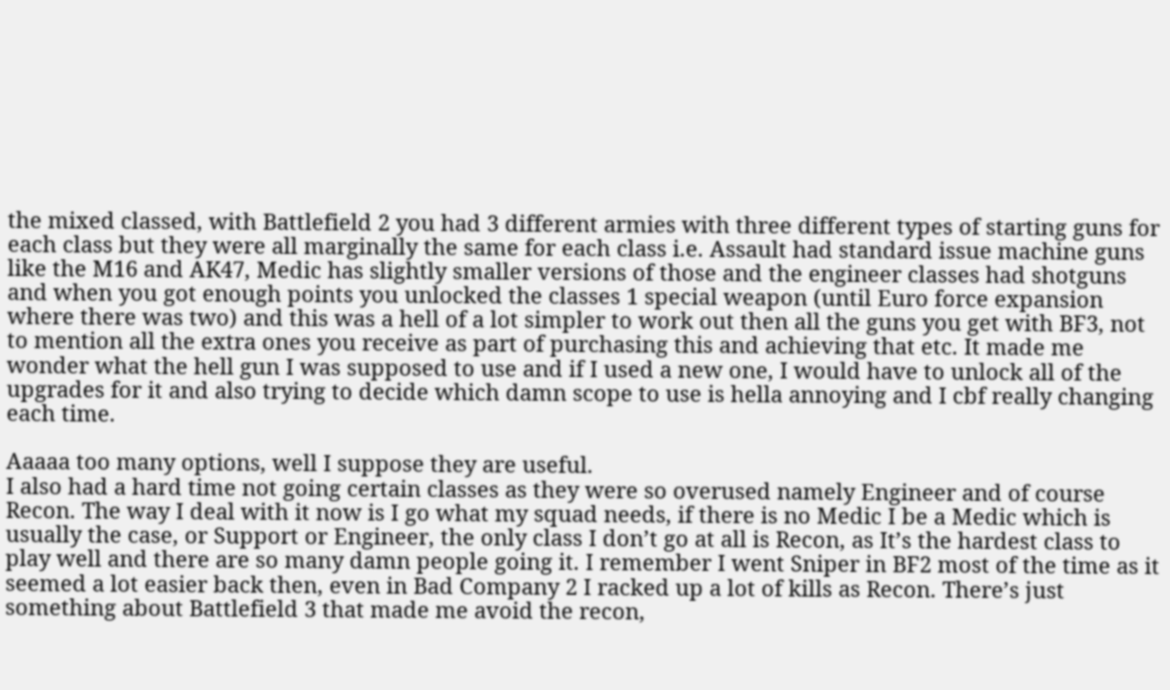the mixed classed, with Battlefield 2 you had 3 different armies with three different types of starting guns for each class but they were all marginally the same for each class i.e. Assault had standard issue machine guns like the M16 and AK47, Medic has slightly smaller versions of those and the engineer classes had shotguns and when you got enough points you unlocked the classes 1 special weapon (until Euro force expansion where there was two) and this was a hell of a lot simpler to work out then all the guns you get with BF3, not to mention all the extra ones you receive as part of purchasing this and achieving that etc. It made me wonder what the hell gun I was supposed to use and if I used a new one, I would have to unlock all of the upgrades for it and also trying to decide which damn scope to use is hella annoying and I cbf really changing each time.

Aaaaa too many options, well I suppose they are useful.
I also had a hard time not going certain classes as they were so overused namely Engineer and of course Recon. The way I deal with it now is I go what my squad needs, if there is no Medic I be a Medic which is usually the case, or Support or Engineer, the only class I don’t go at all is Recon, as It’s the hardest class to play well and there are so many damn people going it. I remember I went Sniper in BF2 most of the time as it seemed a lot easier back then, even in Bad Company 2 I racked up a lot of kills as Recon. There’s just something about Battlefield 3 that made me avoid the recon,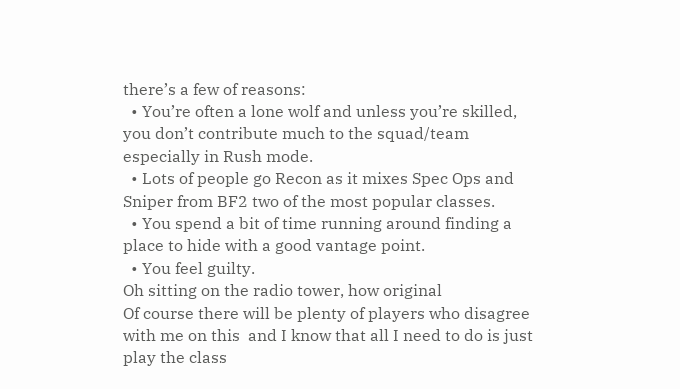there’s a few of reasons:
  • You’re often a lone wolf and unless you’re skilled,  you don’t contribute much to the squad/team especially in Rush mode.
  • Lots of people go Recon as it mixes Spec Ops and Sniper from BF2 two of the most popular classes.
  • You spend a bit of time running around finding a place to hide with a good vantage point.
  • You feel guilty.
Oh sitting on the radio tower, how original
Of course there will be plenty of players who disagree with me on this  and I know that all I need to do is just play the class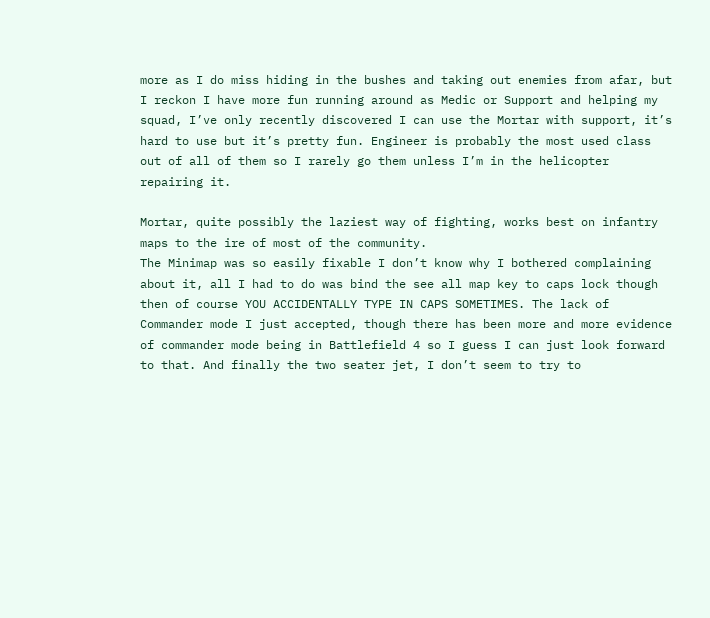more as I do miss hiding in the bushes and taking out enemies from afar, but I reckon I have more fun running around as Medic or Support and helping my squad, I’ve only recently discovered I can use the Mortar with support, it’s hard to use but it’s pretty fun. Engineer is probably the most used class out of all of them so I rarely go them unless I’m in the helicopter repairing it.

Mortar, quite possibly the laziest way of fighting, works best on infantry maps to the ire of most of the community.
The Minimap was so easily fixable I don’t know why I bothered complaining about it, all I had to do was bind the see all map key to caps lock though then of course YOU ACCIDENTALLY TYPE IN CAPS SOMETIMES. The lack of Commander mode I just accepted, though there has been more and more evidence of commander mode being in Battlefield 4 so I guess I can just look forward to that. And finally the two seater jet, I don’t seem to try to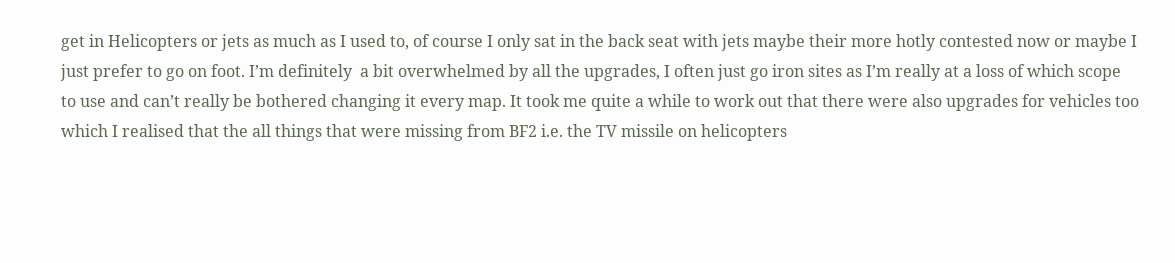get in Helicopters or jets as much as I used to, of course I only sat in the back seat with jets maybe their more hotly contested now or maybe I just prefer to go on foot. I’m definitely  a bit overwhelmed by all the upgrades, I often just go iron sites as I’m really at a loss of which scope to use and can’t really be bothered changing it every map. It took me quite a while to work out that there were also upgrades for vehicles too which I realised that the all things that were missing from BF2 i.e. the TV missile on helicopters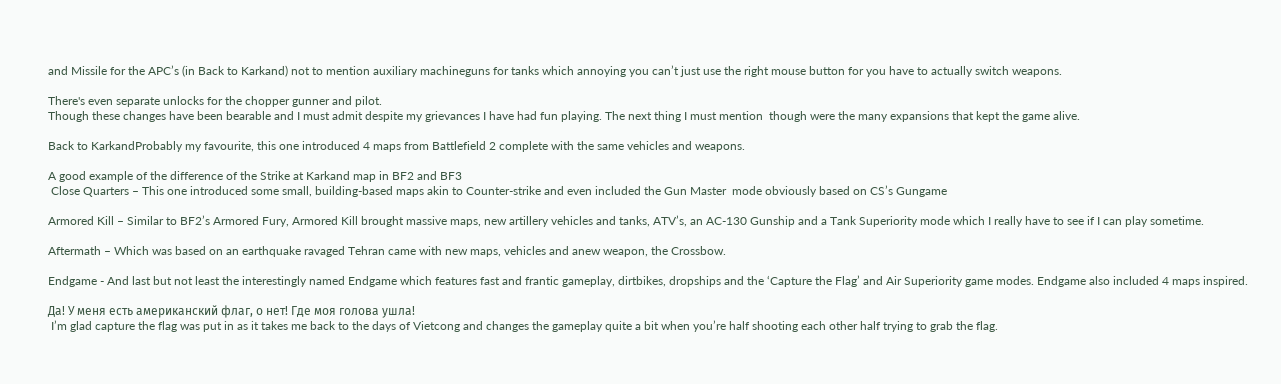and Missile for the APC’s (in Back to Karkand) not to mention auxiliary machineguns for tanks which annoying you can’t just use the right mouse button for you have to actually switch weapons.

There's even separate unlocks for the chopper gunner and pilot.
Though these changes have been bearable and I must admit despite my grievances I have had fun playing. The next thing I must mention  though were the many expansions that kept the game alive.

Back to KarkandProbably my favourite, this one introduced 4 maps from Battlefield 2 complete with the same vehicles and weapons.

A good example of the difference of the Strike at Karkand map in BF2 and BF3
 Close Quarters – This one introduced some small, building-based maps akin to Counter-strike and even included the Gun Master  mode obviously based on CS’s Gungame

Armored Kill – Similar to BF2’s Armored Fury, Armored Kill brought massive maps, new artillery vehicles and tanks, ATV’s, an AC-130 Gunship and a Tank Superiority mode which I really have to see if I can play sometime.

Aftermath – Which was based on an earthquake ravaged Tehran came with new maps, vehicles and anew weapon, the Crossbow.

Endgame - And last but not least the interestingly named Endgame which features fast and frantic gameplay, dirtbikes, dropships and the ‘Capture the Flag’ and Air Superiority game modes. Endgame also included 4 maps inspired.

Да! У меня есть американский флаг, о нет! Где моя голова ушла!
 I’m glad capture the flag was put in as it takes me back to the days of Vietcong and changes the gameplay quite a bit when you’re half shooting each other half trying to grab the flag.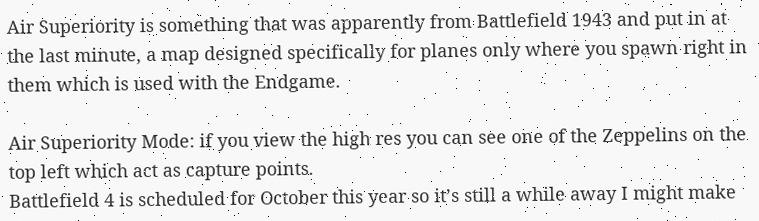Air Superiority is something that was apparently from Battlefield 1943 and put in at the last minute, a map designed specifically for planes only where you spawn right in them which is used with the Endgame.

Air Superiority Mode: if you view the high res you can see one of the Zeppelins on the top left which act as capture points.
Battlefield 4 is scheduled for October this year so it’s still a while away I might make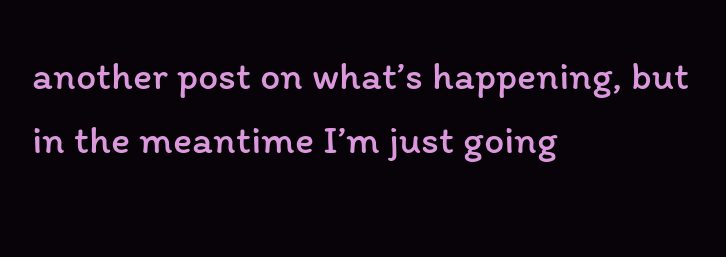another post on what’s happening, but in the meantime I’m just going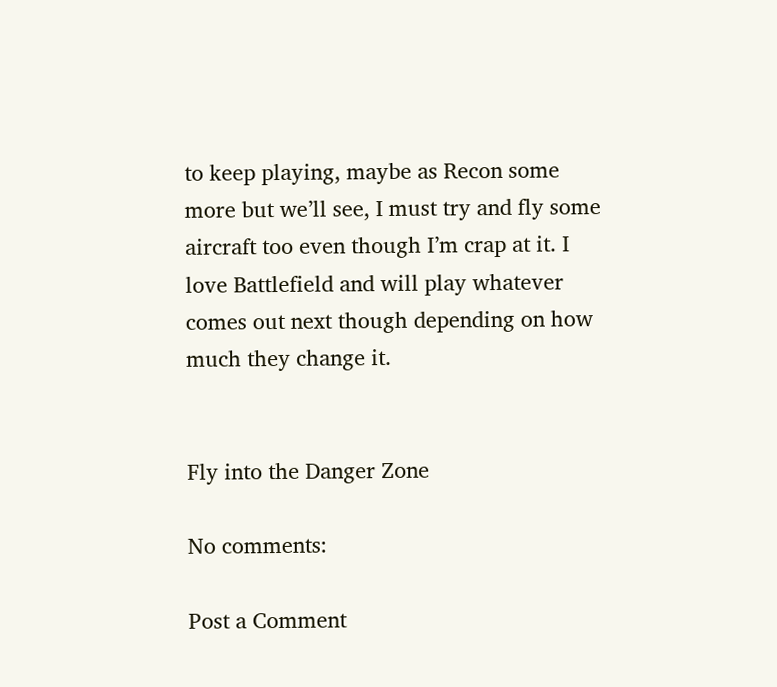to keep playing, maybe as Recon some more but we’ll see, I must try and fly some aircraft too even though I’m crap at it. I love Battlefield and will play whatever comes out next though depending on how much they change it.


Fly into the Danger Zone

No comments:

Post a Comment